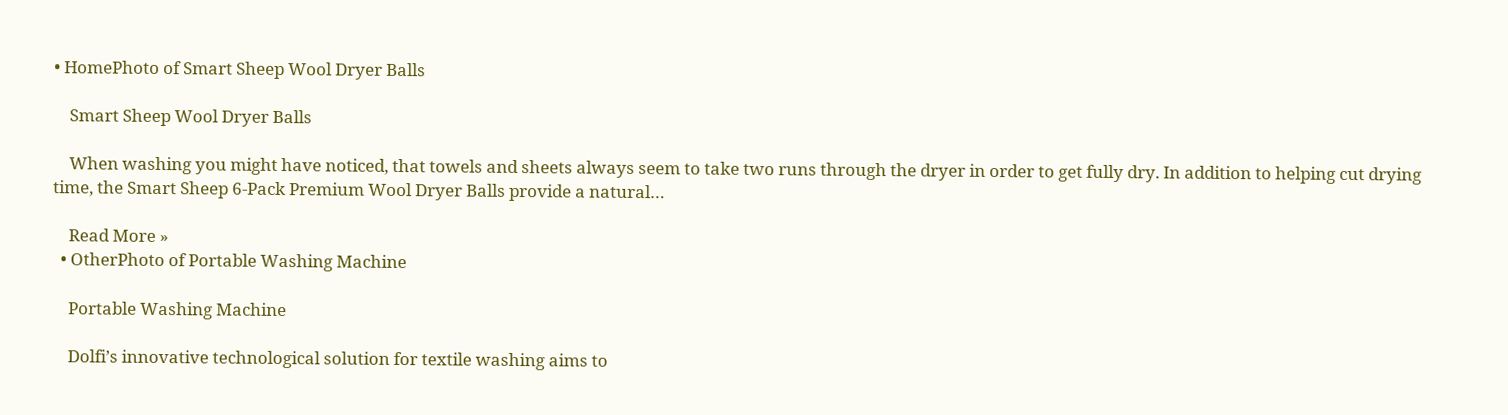• HomePhoto of Smart Sheep Wool Dryer Balls

    Smart Sheep Wool Dryer Balls

    When washing you might have noticed, that towels and sheets always seem to take two runs through the dryer in order to get fully dry. In addition to helping cut drying time, the Smart Sheep 6-Pack Premium Wool Dryer Balls provide a natural…

    Read More »
  • OtherPhoto of Portable Washing Machine

    Portable Washing Machine

    Dolfi’s innovative technological solution for textile washing aims to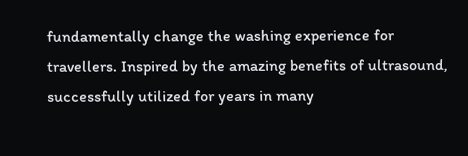fundamentally change the washing experience for travellers. Inspired by the amazing benefits of ultrasound, successfully utilized for years in many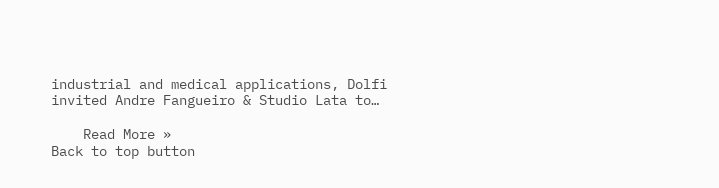industrial and medical applications, Dolfi invited Andre Fangueiro & Studio Lata to…

    Read More »
Back to top button